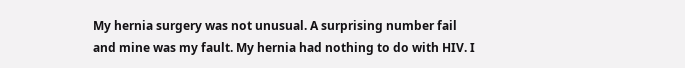My hernia surgery was not unusual. A surprising number fail and mine was my fault. My hernia had nothing to do with HIV. I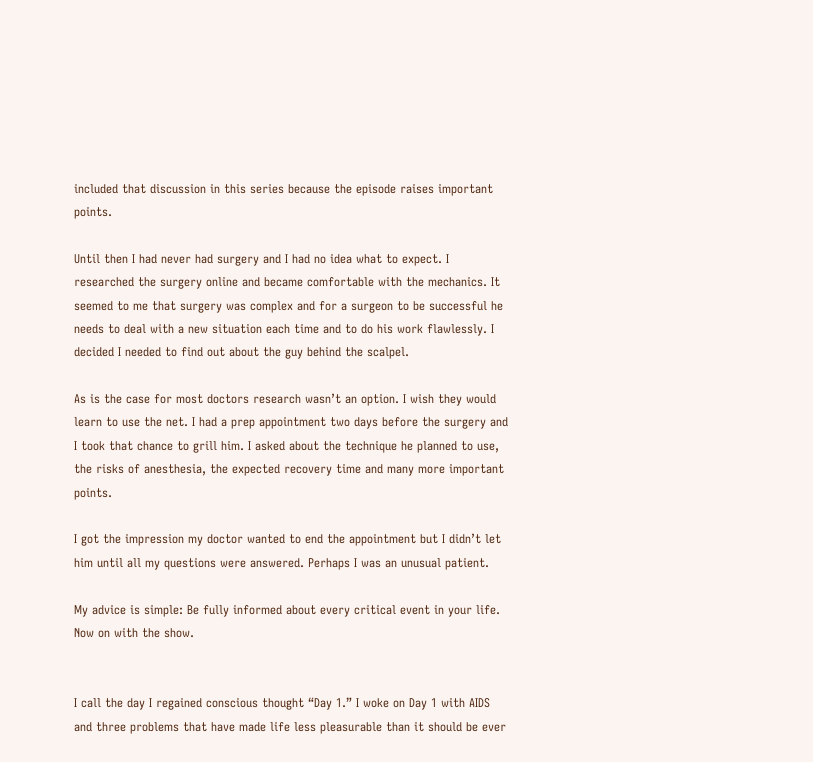included that discussion in this series because the episode raises important points.

Until then I had never had surgery and I had no idea what to expect. I researched the surgery online and became comfortable with the mechanics. It seemed to me that surgery was complex and for a surgeon to be successful he needs to deal with a new situation each time and to do his work flawlessly. I decided I needed to find out about the guy behind the scalpel.

As is the case for most doctors research wasn’t an option. I wish they would learn to use the net. I had a prep appointment two days before the surgery and I took that chance to grill him. I asked about the technique he planned to use, the risks of anesthesia, the expected recovery time and many more important points.

I got the impression my doctor wanted to end the appointment but I didn’t let him until all my questions were answered. Perhaps I was an unusual patient.

My advice is simple: Be fully informed about every critical event in your life. Now on with the show.


I call the day I regained conscious thought “Day 1.” I woke on Day 1 with AIDS and three problems that have made life less pleasurable than it should be ever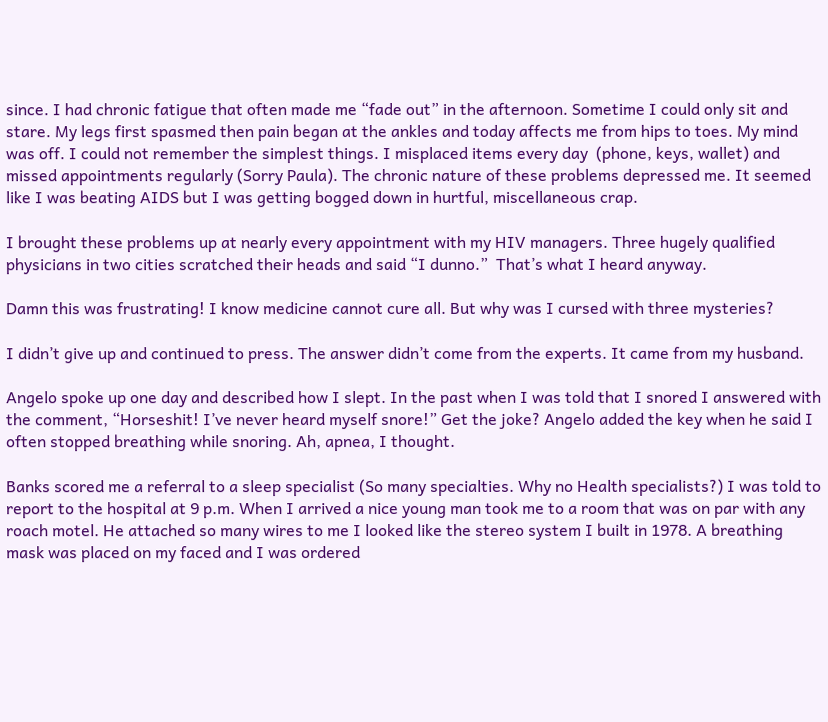since. I had chronic fatigue that often made me “fade out” in the afternoon. Sometime I could only sit and stare. My legs first spasmed then pain began at the ankles and today affects me from hips to toes. My mind was off. I could not remember the simplest things. I misplaced items every day  (phone, keys, wallet) and missed appointments regularly (Sorry Paula). The chronic nature of these problems depressed me. It seemed like I was beating AIDS but I was getting bogged down in hurtful, miscellaneous crap.

I brought these problems up at nearly every appointment with my HIV managers. Three hugely qualified physicians in two cities scratched their heads and said “I dunno.”  That’s what I heard anyway.

Damn this was frustrating! I know medicine cannot cure all. But why was I cursed with three mysteries?

I didn’t give up and continued to press. The answer didn’t come from the experts. It came from my husband.

Angelo spoke up one day and described how I slept. In the past when I was told that I snored I answered with the comment, “Horseshit! I’ve never heard myself snore!” Get the joke? Angelo added the key when he said I often stopped breathing while snoring. Ah, apnea, I thought.

Banks scored me a referral to a sleep specialist (So many specialties. Why no Health specialists?) I was told to report to the hospital at 9 p.m. When I arrived a nice young man took me to a room that was on par with any roach motel. He attached so many wires to me I looked like the stereo system I built in 1978. A breathing mask was placed on my faced and I was ordered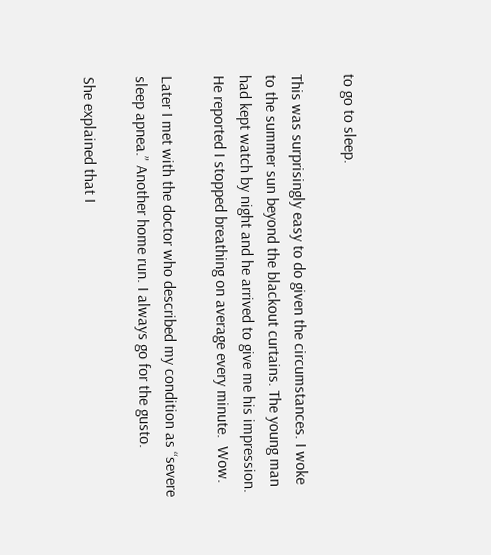to go to sleep.

This was surprisingly easy to do given the circumstances. I woke to the summer sun beyond the blackout curtains. The young man had kept watch by night and he arrived to give me his impression. He reported I stopped breathing on average every minute.  Wow.

Later I met with the doctor who described my condition as “severe sleep apnea.” Another home run. I always go for the gusto.

She explained that I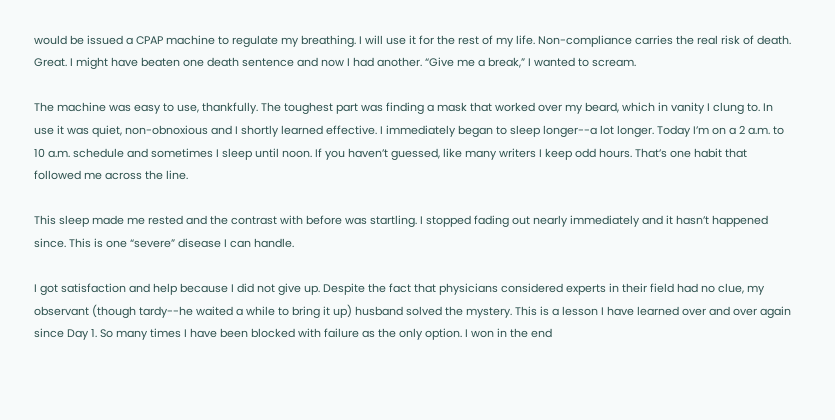would be issued a CPAP machine to regulate my breathing. I will use it for the rest of my life. Non-compliance carries the real risk of death. Great. I might have beaten one death sentence and now I had another. “Give me a break,” I wanted to scream.

The machine was easy to use, thankfully. The toughest part was finding a mask that worked over my beard, which in vanity I clung to. In use it was quiet, non-obnoxious and I shortly learned effective. I immediately began to sleep longer--a lot longer. Today I’m on a 2 a.m. to 10 a.m. schedule and sometimes I sleep until noon. If you haven’t guessed, like many writers I keep odd hours. That’s one habit that followed me across the line.

This sleep made me rested and the contrast with before was startling. I stopped fading out nearly immediately and it hasn’t happened since. This is one “severe” disease I can handle.

I got satisfaction and help because I did not give up. Despite the fact that physicians considered experts in their field had no clue, my observant (though tardy--he waited a while to bring it up) husband solved the mystery. This is a lesson I have learned over and over again since Day 1. So many times I have been blocked with failure as the only option. I won in the end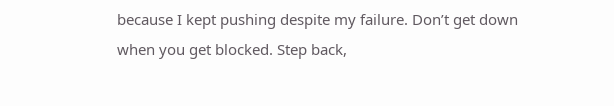because I kept pushing despite my failure. Don’t get down when you get blocked. Step back,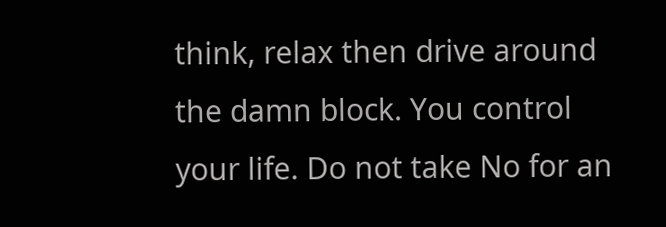think, relax then drive around the damn block. You control your life. Do not take No for an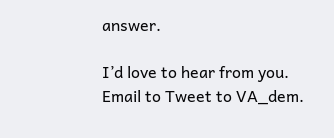answer.

I’d love to hear from you. Email to Tweet to VA_dem.